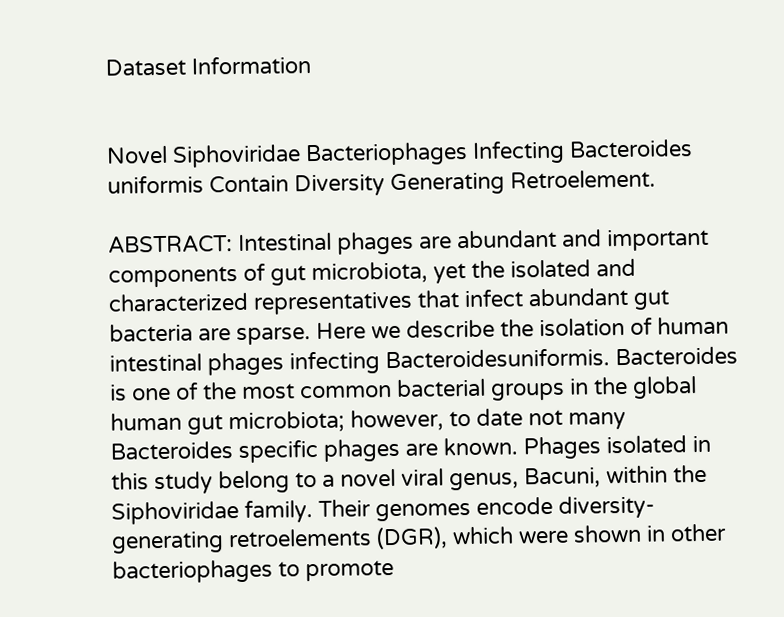Dataset Information


Novel Siphoviridae Bacteriophages Infecting Bacteroides uniformis Contain Diversity Generating Retroelement.

ABSTRACT: Intestinal phages are abundant and important components of gut microbiota, yet the isolated and characterized representatives that infect abundant gut bacteria are sparse. Here we describe the isolation of human intestinal phages infecting Bacteroidesuniformis. Bacteroides is one of the most common bacterial groups in the global human gut microbiota; however, to date not many Bacteroides specific phages are known. Phages isolated in this study belong to a novel viral genus, Bacuni, within the Siphoviridae family. Their genomes encode diversity-generating retroelements (DGR), which were shown in other bacteriophages to promote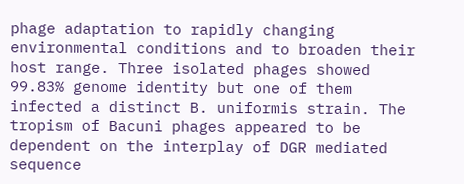phage adaptation to rapidly changing environmental conditions and to broaden their host range. Three isolated phages showed 99.83% genome identity but one of them infected a distinct B. uniformis strain. The tropism of Bacuni phages appeared to be dependent on the interplay of DGR mediated sequence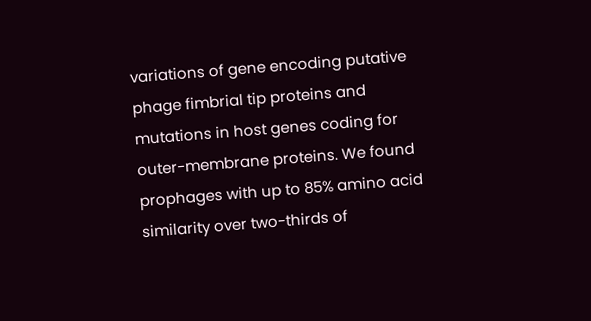variations of gene encoding putative phage fimbrial tip proteins and mutations in host genes coding for outer-membrane proteins. We found prophages with up to 85% amino acid similarity over two-thirds of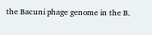the Bacuni phage genome in the B.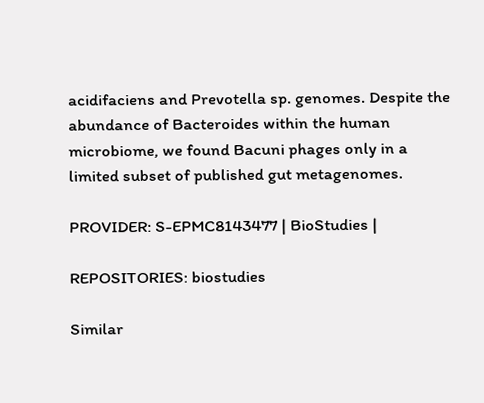acidifaciens and Prevotella sp. genomes. Despite the abundance of Bacteroides within the human microbiome, we found Bacuni phages only in a limited subset of published gut metagenomes.

PROVIDER: S-EPMC8143477 | BioStudies |

REPOSITORIES: biostudies

Similar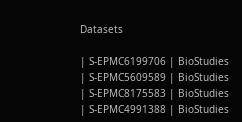Datasets

| S-EPMC6199706 | BioStudies
| S-EPMC5609589 | BioStudies
| S-EPMC8175583 | BioStudies
| S-EPMC4991388 | BioStudies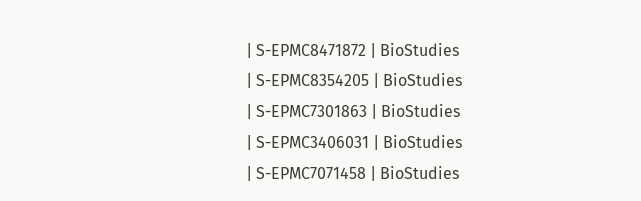| S-EPMC8471872 | BioStudies
| S-EPMC8354205 | BioStudies
| S-EPMC7301863 | BioStudies
| S-EPMC3406031 | BioStudies
| S-EPMC7071458 | BioStudies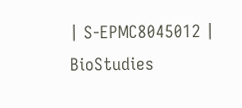| S-EPMC8045012 | BioStudies